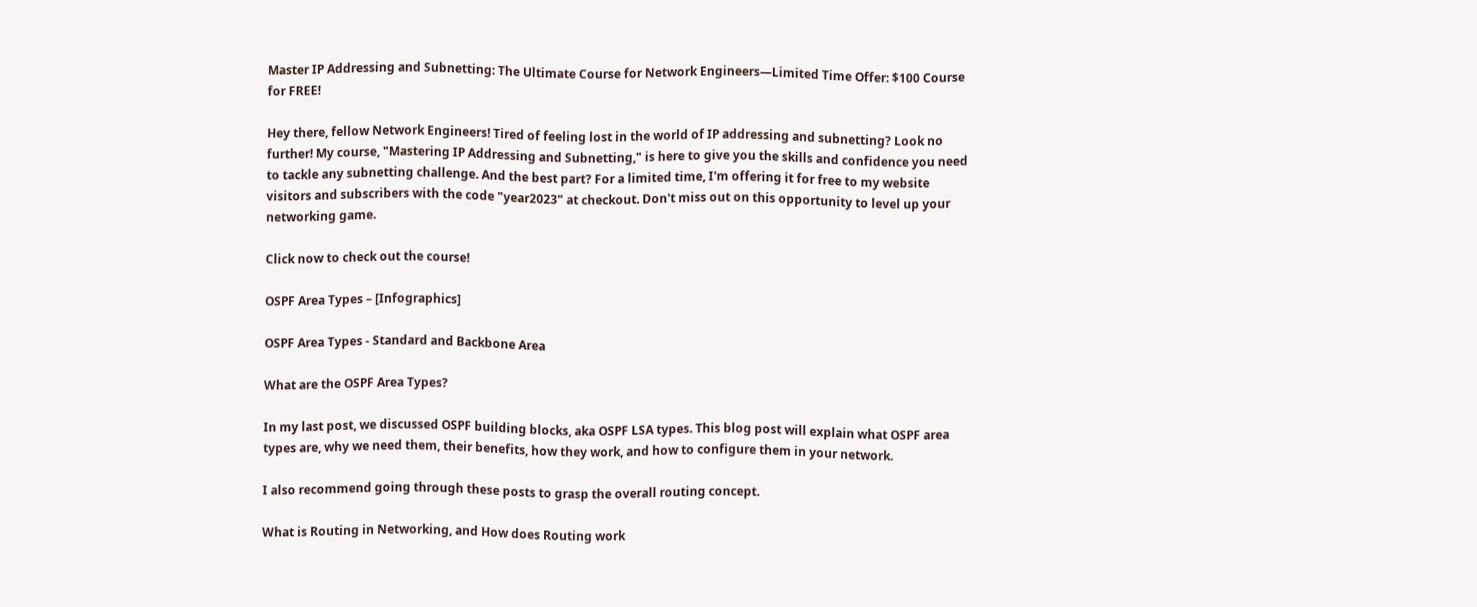Master IP Addressing and Subnetting: The Ultimate Course for Network Engineers—Limited Time Offer: $100 Course for FREE!

Hey there, fellow Network Engineers! Tired of feeling lost in the world of IP addressing and subnetting? Look no further! My course, "Mastering IP Addressing and Subnetting," is here to give you the skills and confidence you need to tackle any subnetting challenge. And the best part? For a limited time, I'm offering it for free to my website visitors and subscribers with the code "year2023" at checkout. Don't miss out on this opportunity to level up your networking game.

Click now to check out the course!

OSPF Area Types – [Infographics]

OSPF Area Types - Standard and Backbone Area

What are the OSPF Area Types?

In my last post, we discussed OSPF building blocks, aka OSPF LSA types. This blog post will explain what OSPF area types are, why we need them, their benefits, how they work, and how to configure them in your network.

I also recommend going through these posts to grasp the overall routing concept.

What is Routing in Networking, and How does Routing work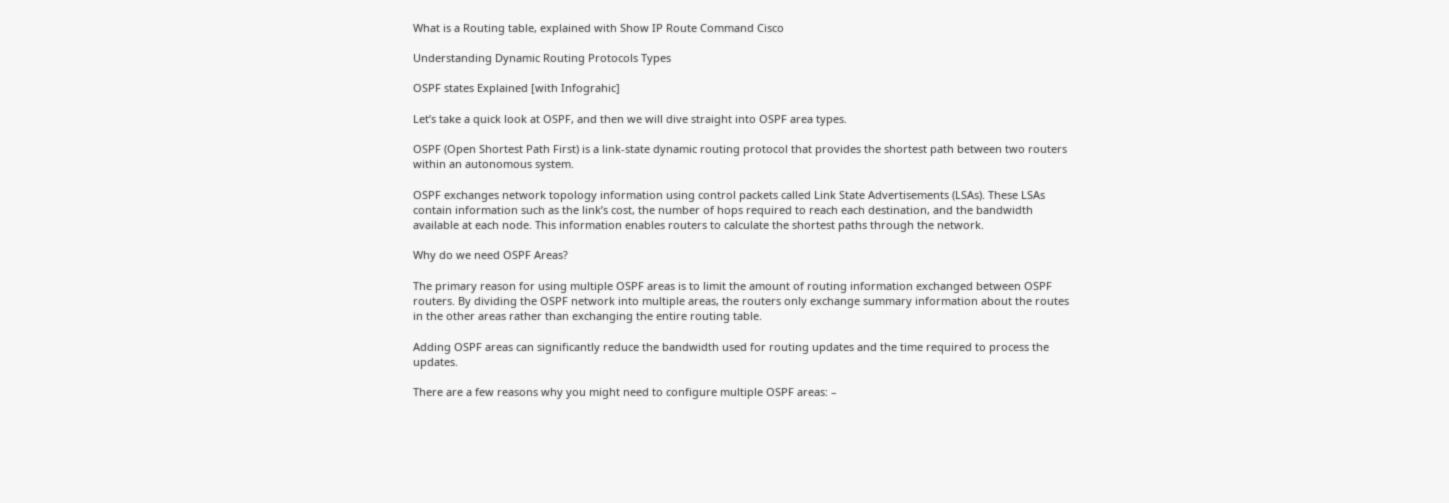What is a Routing table, explained with Show IP Route Command Cisco

Understanding Dynamic Routing Protocols Types

OSPF states Explained [with Infograhic]

Let’s take a quick look at OSPF, and then we will dive straight into OSPF area types.

OSPF (Open Shortest Path First) is a link-state dynamic routing protocol that provides the shortest path between two routers within an autonomous system.

OSPF exchanges network topology information using control packets called Link State Advertisements (LSAs). These LSAs contain information such as the link’s cost, the number of hops required to reach each destination, and the bandwidth available at each node. This information enables routers to calculate the shortest paths through the network.

Why do we need OSPF Areas?

The primary reason for using multiple OSPF areas is to limit the amount of routing information exchanged between OSPF routers. By dividing the OSPF network into multiple areas, the routers only exchange summary information about the routes in the other areas rather than exchanging the entire routing table.

Adding OSPF areas can significantly reduce the bandwidth used for routing updates and the time required to process the updates.

There are a few reasons why you might need to configure multiple OSPF areas: –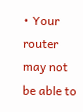• Your router may not be able to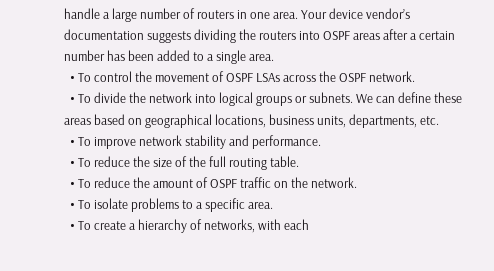handle a large number of routers in one area. Your device vendor’s documentation suggests dividing the routers into OSPF areas after a certain number has been added to a single area.
  • To control the movement of OSPF LSAs across the OSPF network.
  • To divide the network into logical groups or subnets. We can define these areas based on geographical locations, business units, departments, etc.
  • To improve network stability and performance.
  • To reduce the size of the full routing table.
  • To reduce the amount of OSPF traffic on the network.
  • To isolate problems to a specific area.
  • To create a hierarchy of networks, with each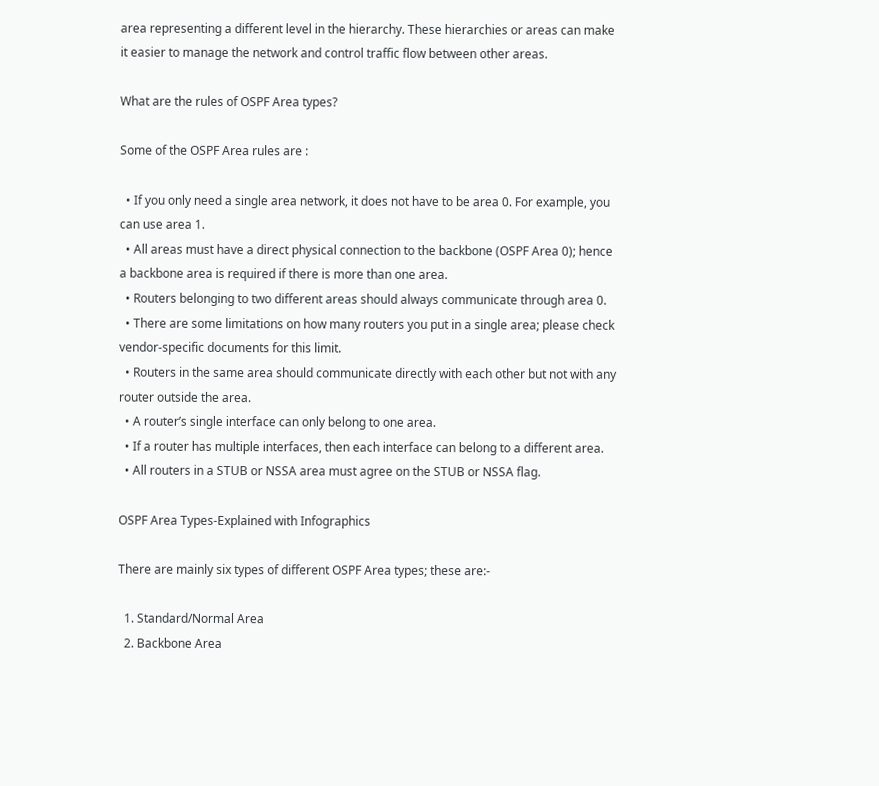area representing a different level in the hierarchy. These hierarchies or areas can make it easier to manage the network and control traffic flow between other areas.

What are the rules of OSPF Area types?

Some of the OSPF Area rules are :

  • If you only need a single area network, it does not have to be area 0. For example, you can use area 1.
  • All areas must have a direct physical connection to the backbone (OSPF Area 0); hence a backbone area is required if there is more than one area.
  • Routers belonging to two different areas should always communicate through area 0.
  • There are some limitations on how many routers you put in a single area; please check vendor-specific documents for this limit.
  • Routers in the same area should communicate directly with each other but not with any router outside the area.
  • A router’s single interface can only belong to one area.
  • If a router has multiple interfaces, then each interface can belong to a different area.
  • All routers in a STUB or NSSA area must agree on the STUB or NSSA flag.

OSPF Area Types-Explained with Infographics

There are mainly six types of different OSPF Area types; these are:-

  1. Standard/Normal Area
  2. Backbone Area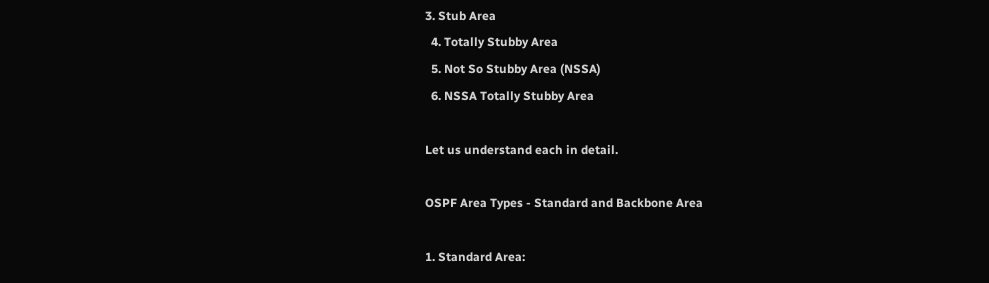3. Stub Area
  4. Totally Stubby Area
  5. Not So Stubby Area (NSSA)
  6. NSSA Totally Stubby Area

Let us understand each in detail.

OSPF Area Types - Standard and Backbone Area

1. Standard Area: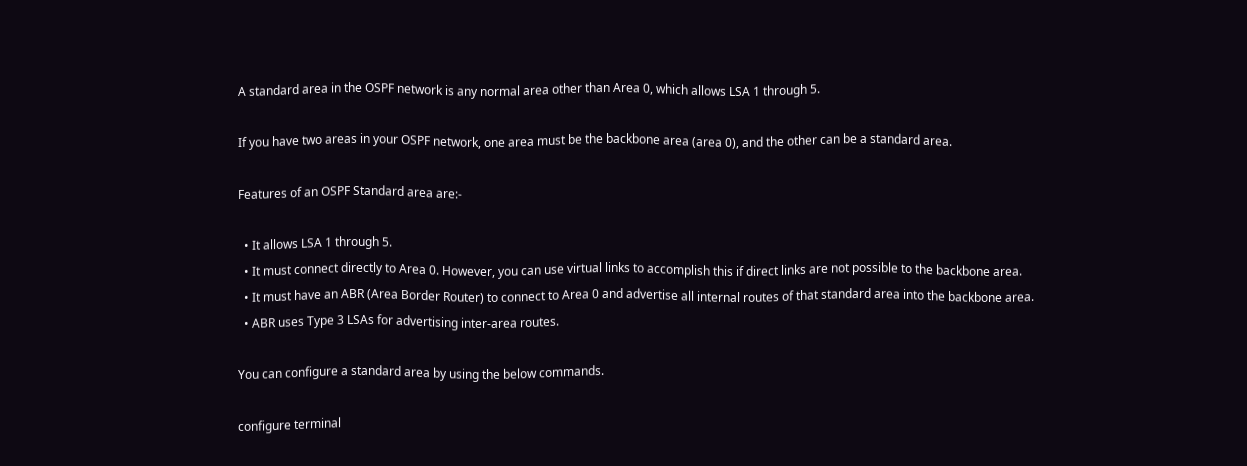A standard area in the OSPF network is any normal area other than Area 0, which allows LSA 1 through 5.

If you have two areas in your OSPF network, one area must be the backbone area (area 0), and the other can be a standard area.

Features of an OSPF Standard area are:-

  • It allows LSA 1 through 5.
  • It must connect directly to Area 0. However, you can use virtual links to accomplish this if direct links are not possible to the backbone area.
  • It must have an ABR (Area Border Router) to connect to Area 0 and advertise all internal routes of that standard area into the backbone area.
  • ABR uses Type 3 LSAs for advertising inter-area routes.

You can configure a standard area by using the below commands.

configure terminal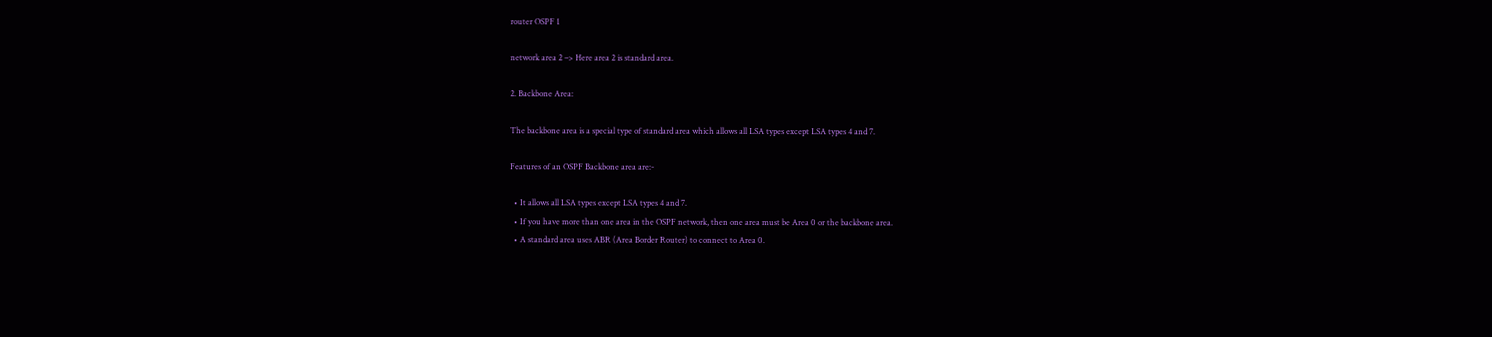router OSPF 1

network area 2 –> Here area 2 is standard area.

2. Backbone Area:

The backbone area is a special type of standard area which allows all LSA types except LSA types 4 and 7.

Features of an OSPF Backbone area are:-

  • It allows all LSA types except LSA types 4 and 7.
  • If you have more than one area in the OSPF network, then one area must be Area 0 or the backbone area.
  • A standard area uses ABR (Area Border Router) to connect to Area 0.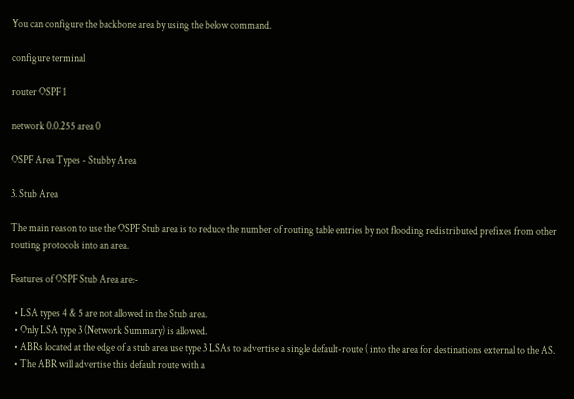You can configure the backbone area by using the below command.

configure terminal

router OSPF 1

network 0.0.255 area 0

OSPF Area Types - Stubby Area

3. Stub Area

The main reason to use the OSPF Stub area is to reduce the number of routing table entries by not flooding redistributed prefixes from other routing protocols into an area.

Features of OSPF Stub Area are:-

  • LSA types 4 & 5 are not allowed in the Stub area.
  • Only LSA type 3 (Network Summary) is allowed.
  • ABRs located at the edge of a stub area use type 3 LSAs to advertise a single default-route ( into the area for destinations external to the AS.
  • The ABR will advertise this default route with a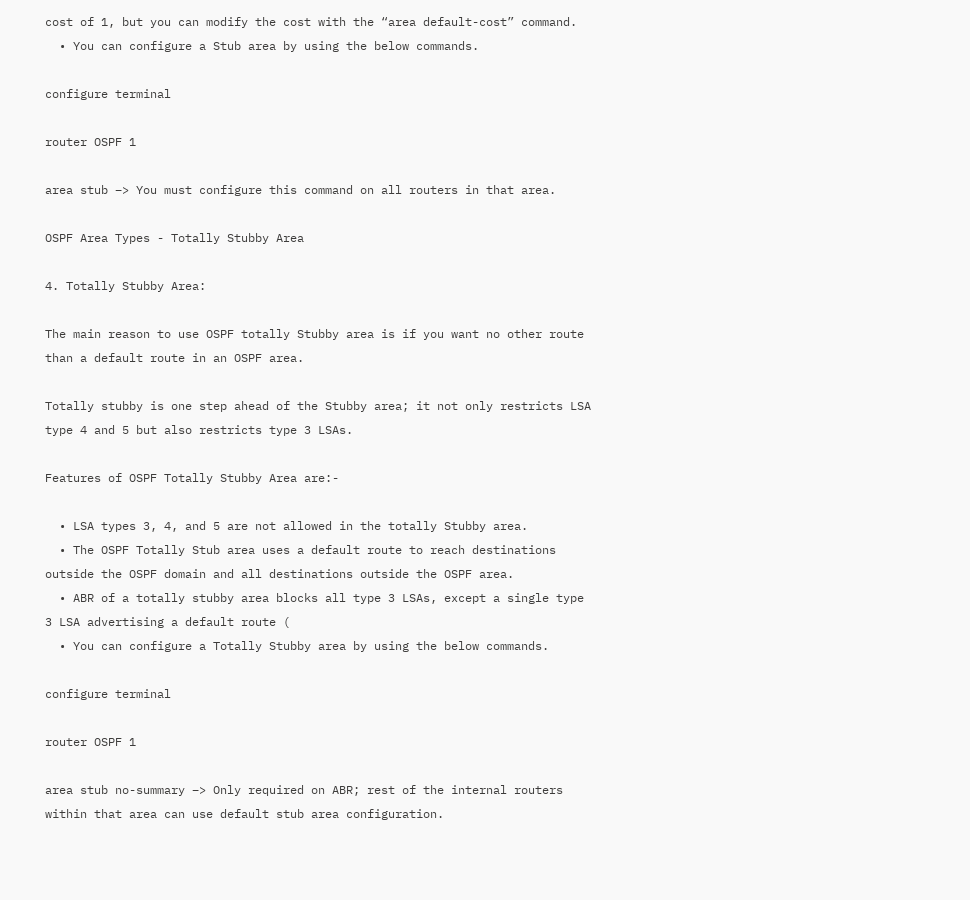cost of 1, but you can modify the cost with the “area default-cost” command.
  • You can configure a Stub area by using the below commands.

configure terminal

router OSPF 1

area stub –> You must configure this command on all routers in that area.

OSPF Area Types - Totally Stubby Area

4. Totally Stubby Area:

The main reason to use OSPF totally Stubby area is if you want no other route than a default route in an OSPF area.

Totally stubby is one step ahead of the Stubby area; it not only restricts LSA type 4 and 5 but also restricts type 3 LSAs.

Features of OSPF Totally Stubby Area are:-

  • LSA types 3, 4, and 5 are not allowed in the totally Stubby area.
  • The OSPF Totally Stub area uses a default route to reach destinations outside the OSPF domain and all destinations outside the OSPF area.
  • ABR of a totally stubby area blocks all type 3 LSAs, except a single type 3 LSA advertising a default route (
  • You can configure a Totally Stubby area by using the below commands.

configure terminal

router OSPF 1

area stub no-summary –> Only required on ABR; rest of the internal routers within that area can use default stub area configuration.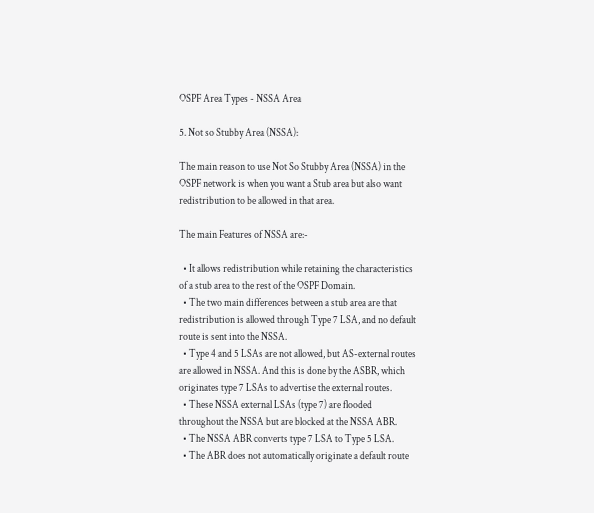OSPF Area Types - NSSA Area

5. Not so Stubby Area (NSSA):

The main reason to use Not So Stubby Area (NSSA) in the OSPF network is when you want a Stub area but also want redistribution to be allowed in that area.

The main Features of NSSA are:-

  • It allows redistribution while retaining the characteristics of a stub area to the rest of the OSPF Domain.
  • The two main differences between a stub area are that redistribution is allowed through Type 7 LSA, and no default route is sent into the NSSA.
  • Type 4 and 5 LSAs are not allowed, but AS-external routes are allowed in NSSA. And this is done by the ASBR, which originates type 7 LSAs to advertise the external routes.
  • These NSSA external LSAs (type 7) are flooded throughout the NSSA but are blocked at the NSSA ABR.
  • The NSSA ABR converts type 7 LSA to Type 5 LSA.
  • The ABR does not automatically originate a default route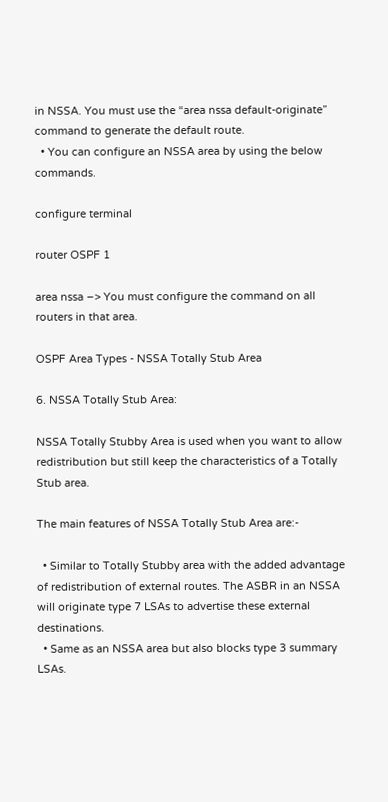in NSSA. You must use the “area nssa default-originate” command to generate the default route.
  • You can configure an NSSA area by using the below commands.

configure terminal

router OSPF 1

area nssa –> You must configure the command on all routers in that area.

OSPF Area Types - NSSA Totally Stub Area

6. NSSA Totally Stub Area:

NSSA Totally Stubby Area is used when you want to allow redistribution but still keep the characteristics of a Totally Stub area.

The main features of NSSA Totally Stub Area are:-

  • Similar to Totally Stubby area with the added advantage of redistribution of external routes. The ASBR in an NSSA will originate type 7 LSAs to advertise these external destinations.
  • Same as an NSSA area but also blocks type 3 summary LSAs.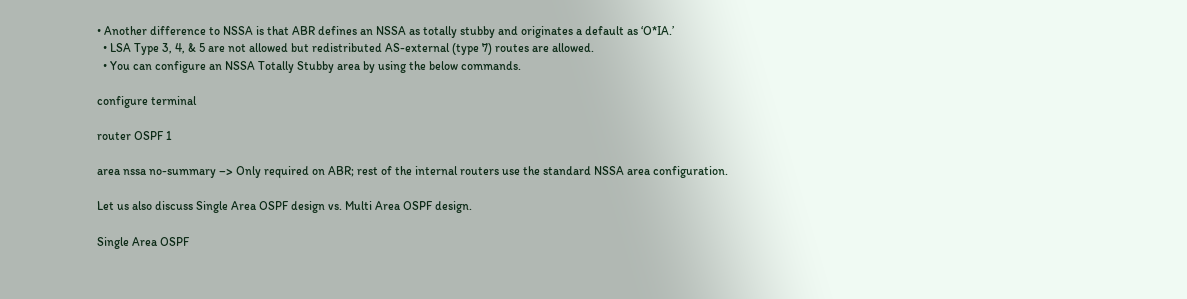• Another difference to NSSA is that ABR defines an NSSA as totally stubby and originates a default as ‘O*IA.’
  • LSA Type 3, 4, & 5 are not allowed but redistributed AS-external (type 7) routes are allowed.
  • You can configure an NSSA Totally Stubby area by using the below commands.

configure terminal

router OSPF 1

area nssa no-summary –> Only required on ABR; rest of the internal routers use the standard NSSA area configuration.

Let us also discuss Single Area OSPF design vs. Multi Area OSPF design.

Single Area OSPF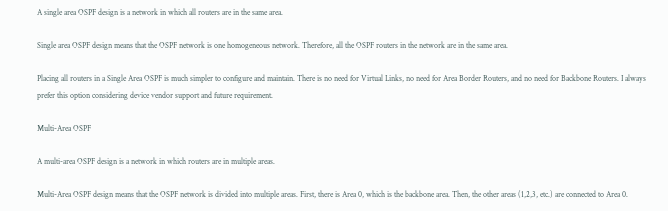A single area OSPF design is a network in which all routers are in the same area.

Single area OSPF design means that the OSPF network is one homogeneous network. Therefore, all the OSPF routers in the network are in the same area.

Placing all routers in a Single Area OSPF is much simpler to configure and maintain. There is no need for Virtual Links, no need for Area Border Routers, and no need for Backbone Routers. I always prefer this option considering device vendor support and future requirement.

Multi-Area OSPF

A multi-area OSPF design is a network in which routers are in multiple areas.

Multi-Area OSPF design means that the OSPF network is divided into multiple areas. First, there is Area 0, which is the backbone area. Then, the other areas (1,2,3, etc.) are connected to Area 0.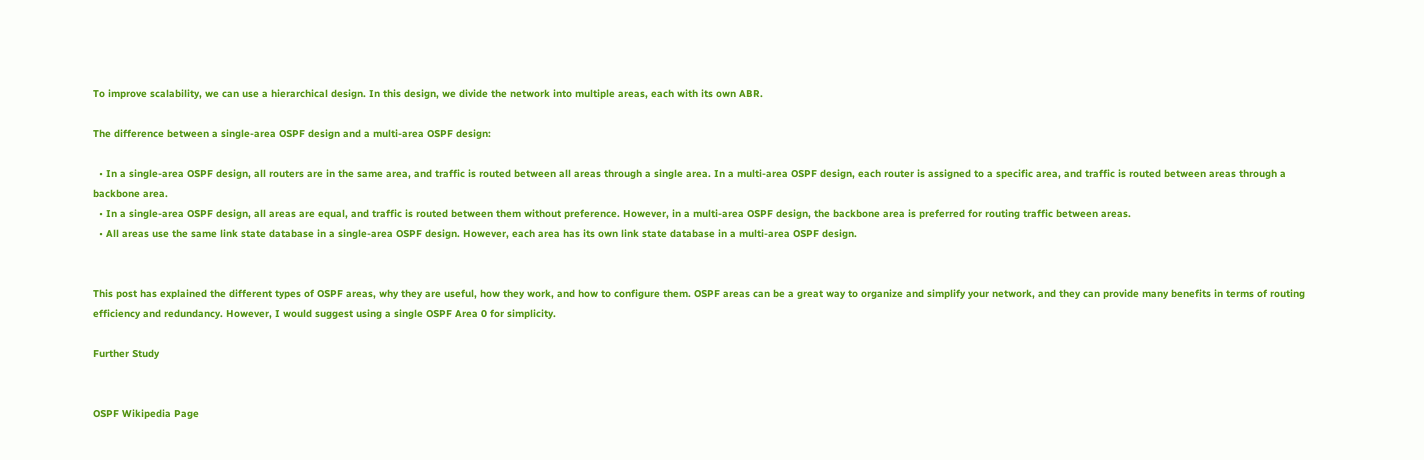To improve scalability, we can use a hierarchical design. In this design, we divide the network into multiple areas, each with its own ABR.

The difference between a single-area OSPF design and a multi-area OSPF design:

  • In a single-area OSPF design, all routers are in the same area, and traffic is routed between all areas through a single area. In a multi-area OSPF design, each router is assigned to a specific area, and traffic is routed between areas through a backbone area.
  • In a single-area OSPF design, all areas are equal, and traffic is routed between them without preference. However, in a multi-area OSPF design, the backbone area is preferred for routing traffic between areas.
  • All areas use the same link state database in a single-area OSPF design. However, each area has its own link state database in a multi-area OSPF design.


This post has explained the different types of OSPF areas, why they are useful, how they work, and how to configure them. OSPF areas can be a great way to organize and simplify your network, and they can provide many benefits in terms of routing efficiency and redundancy. However, I would suggest using a single OSPF Area 0 for simplicity.

Further Study


OSPF Wikipedia Page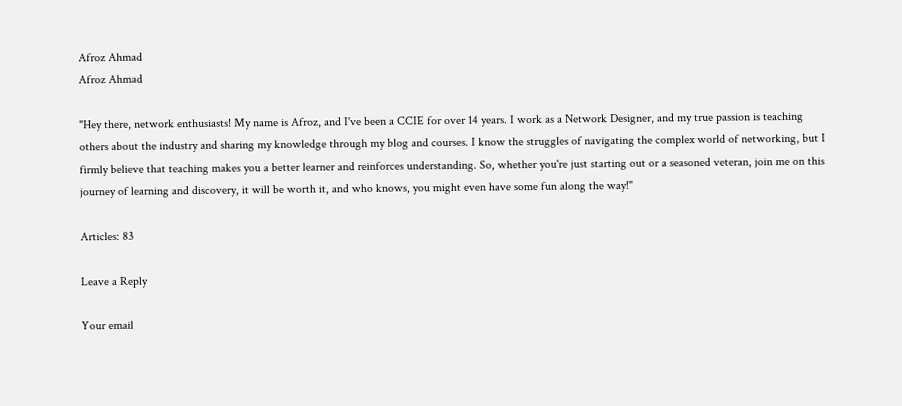Afroz Ahmad
Afroz Ahmad

"Hey there, network enthusiasts! My name is Afroz, and I've been a CCIE for over 14 years. I work as a Network Designer, and my true passion is teaching others about the industry and sharing my knowledge through my blog and courses. I know the struggles of navigating the complex world of networking, but I firmly believe that teaching makes you a better learner and reinforces understanding. So, whether you're just starting out or a seasoned veteran, join me on this journey of learning and discovery, it will be worth it, and who knows, you might even have some fun along the way!"

Articles: 83

Leave a Reply

Your email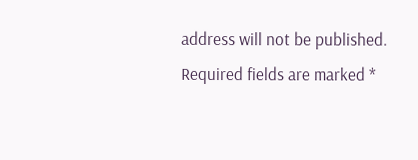address will not be published. Required fields are marked *